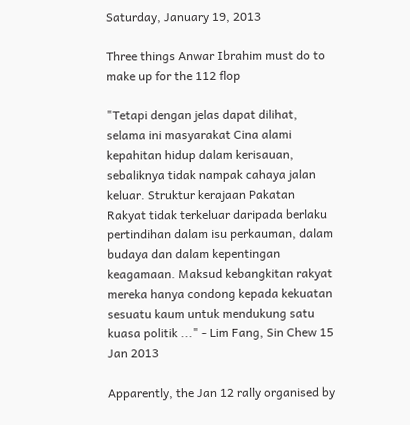Saturday, January 19, 2013

Three things Anwar Ibrahim must do to make up for the 112 flop

"Tetapi dengan jelas dapat dilihat, selama ini masyarakat Cina alami kepahitan hidup dalam kerisauan, sebaliknya tidak nampak cahaya jalan keluar. Struktur kerajaan Pakatan Rakyat tidak terkeluar daripada berlaku pertindihan dalam isu perkauman, dalam budaya dan dalam kepentingan keagamaan. Maksud kebangkitan rakyat mereka hanya condong kepada kekuatan sesuatu kaum untuk mendukung satu kuasa politik ..." - Lim Fang, Sin Chew 15 Jan 2013

Apparently, the Jan 12 rally organised by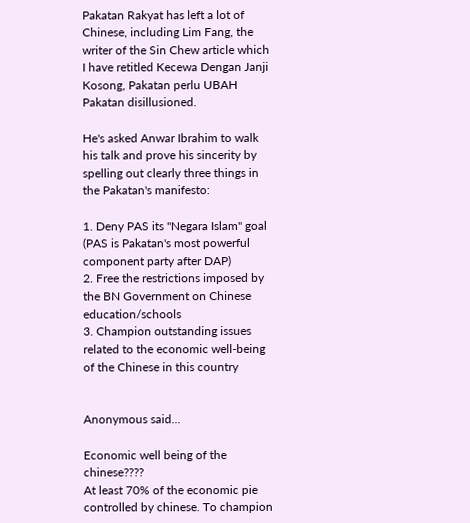Pakatan Rakyat has left a lot of Chinese, including Lim Fang, the writer of the Sin Chew article which I have retitled Kecewa Dengan Janji Kosong, Pakatan perlu UBAH Pakatan disillusioned.

He's asked Anwar Ibrahim to walk his talk and prove his sincerity by spelling out clearly three things in the Pakatan's manifesto:

1. Deny PAS its "Negara Islam" goal (PAS is Pakatan's most powerful component party after DAP)
2. Free the restrictions imposed by the BN Government on Chinese education/schools
3. Champion outstanding issues related to the economic well-being of the Chinese in this country


Anonymous said...

Economic well being of the chinese????
At least 70% of the economic pie controlled by chinese. To champion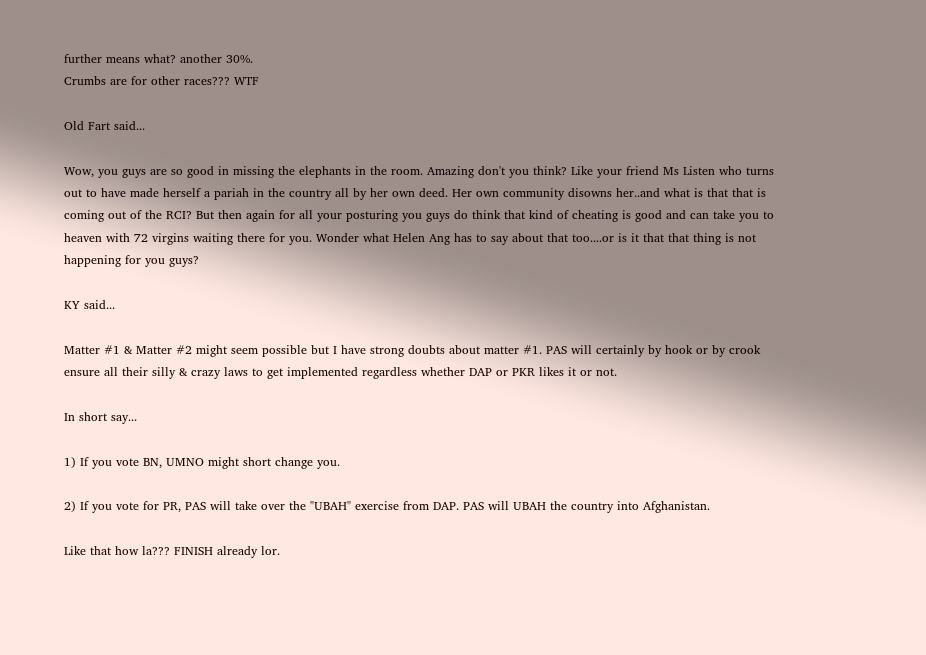further means what? another 30%.
Crumbs are for other races??? WTF

Old Fart said...

Wow, you guys are so good in missing the elephants in the room. Amazing don't you think? Like your friend Ms Listen who turns out to have made herself a pariah in the country all by her own deed. Her own community disowns her..and what is that that is coming out of the RCI? But then again for all your posturing you guys do think that kind of cheating is good and can take you to heaven with 72 virgins waiting there for you. Wonder what Helen Ang has to say about that too....or is it that that thing is not happening for you guys?

KY said...

Matter #1 & Matter #2 might seem possible but I have strong doubts about matter #1. PAS will certainly by hook or by crook ensure all their silly & crazy laws to get implemented regardless whether DAP or PKR likes it or not.

In short say...

1) If you vote BN, UMNO might short change you.

2) If you vote for PR, PAS will take over the "UBAH" exercise from DAP. PAS will UBAH the country into Afghanistan.

Like that how la??? FINISH already lor.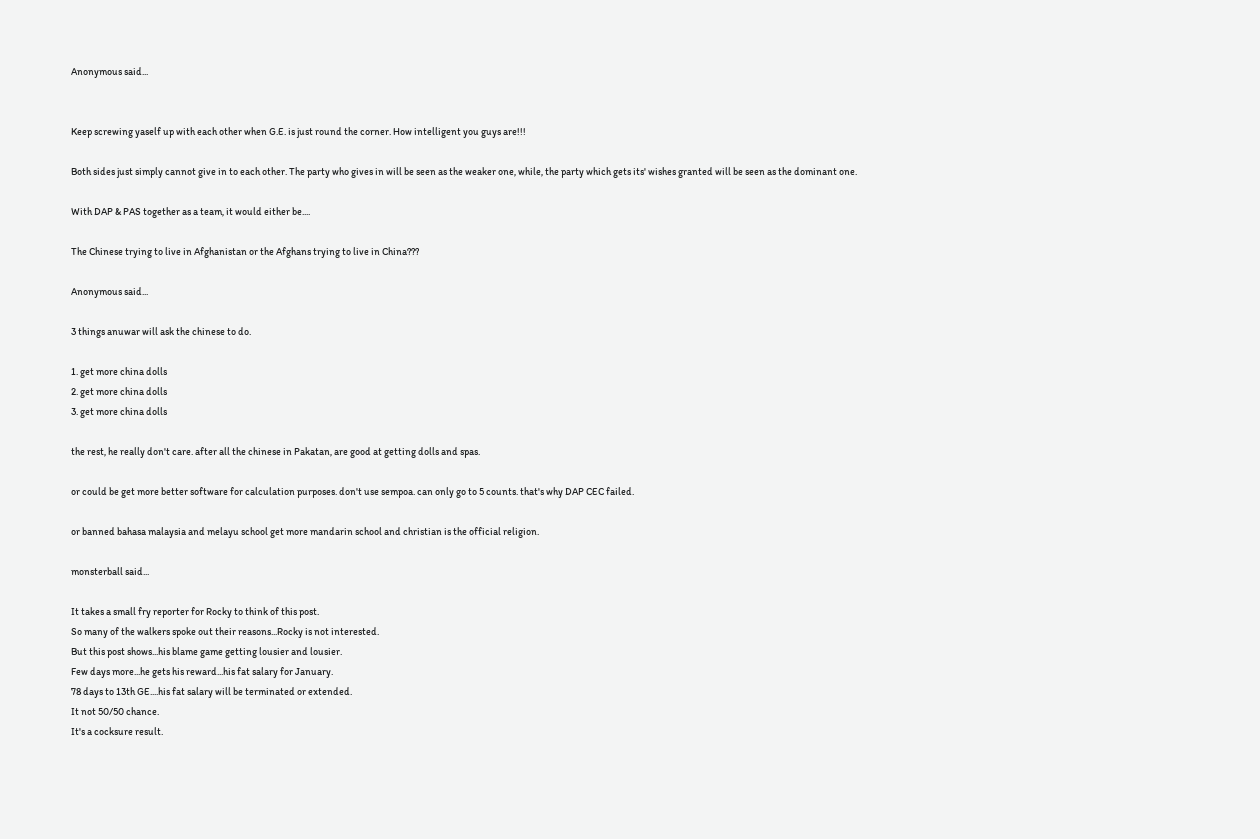Anonymous said...


Keep screwing yaself up with each other when G.E. is just round the corner. How intelligent you guys are!!!

Both sides just simply cannot give in to each other. The party who gives in will be seen as the weaker one, while, the party which gets its' wishes granted will be seen as the dominant one.

With DAP & PAS together as a team, it would either be....

The Chinese trying to live in Afghanistan or the Afghans trying to live in China???

Anonymous said...

3 things anuwar will ask the chinese to do.

1. get more china dolls
2. get more china dolls
3. get more china dolls

the rest, he really don't care. after all the chinese in Pakatan, are good at getting dolls and spas.

or could be get more better software for calculation purposes. don't use sempoa. can only go to 5 counts. that's why DAP CEC failed.

or banned bahasa malaysia and melayu school get more mandarin school and christian is the official religion.

monsterball said...

It takes a small fry reporter for Rocky to think of this post.
So many of the walkers spoke out their reasons...Rocky is not interested.
But this post shows...his blame game getting lousier and lousier.
Few days more...he gets his reward...his fat salary for January.
78 days to 13th GE....his fat salary will be terminated or extended.
It not 50/50 chance.
It's a cocksure result.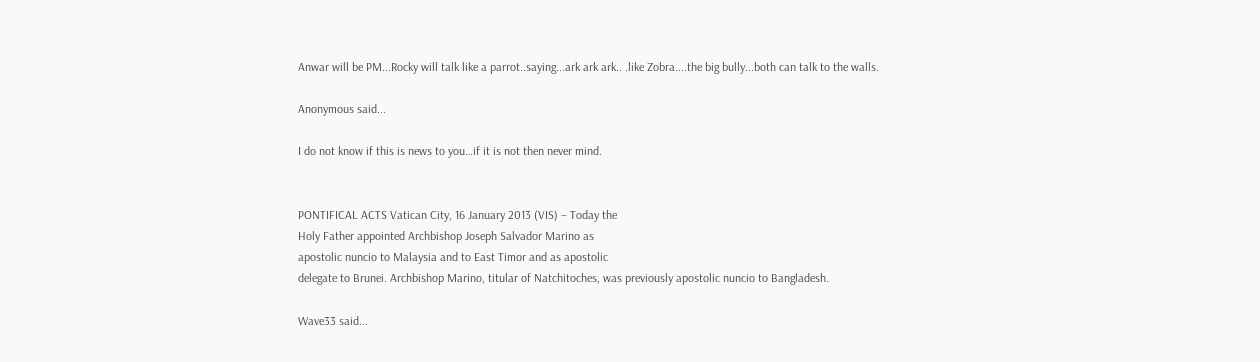Anwar will be PM...Rocky will talk like a parrot..saying...ark ark ark.. .like Zobra....the big bully...both can talk to the walls.

Anonymous said...

I do not know if this is news to you…if it is not then never mind.


PONTIFICAL ACTS Vatican City, 16 January 2013 (VIS) – Today the
Holy Father appointed Archbishop Joseph Salvador Marino as
apostolic nuncio to Malaysia and to East Timor and as apostolic
delegate to Brunei. Archbishop Marino, titular of Natchitoches, was previously apostolic nuncio to Bangladesh.

Wave33 said...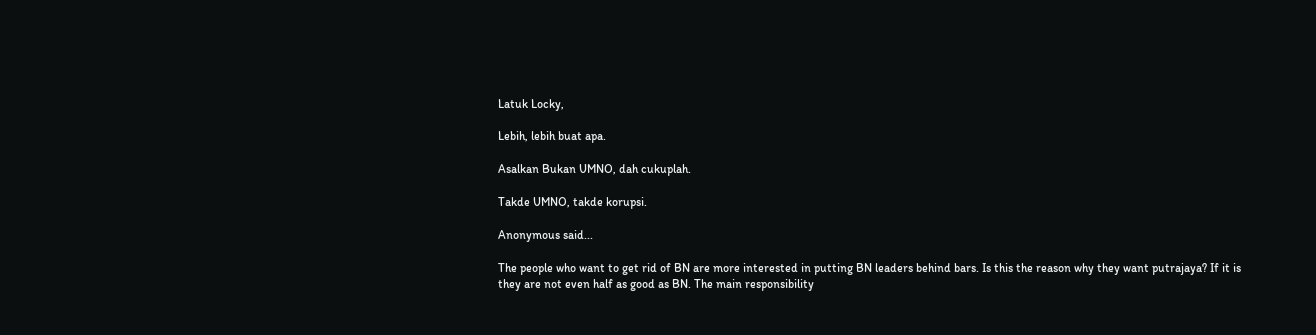Latuk Locky,

Lebih, lebih buat apa.

Asalkan Bukan UMNO, dah cukuplah.

Takde UMNO, takde korupsi.

Anonymous said...

The people who want to get rid of BN are more interested in putting BN leaders behind bars. Is this the reason why they want putrajaya? If it is they are not even half as good as BN. The main responsibility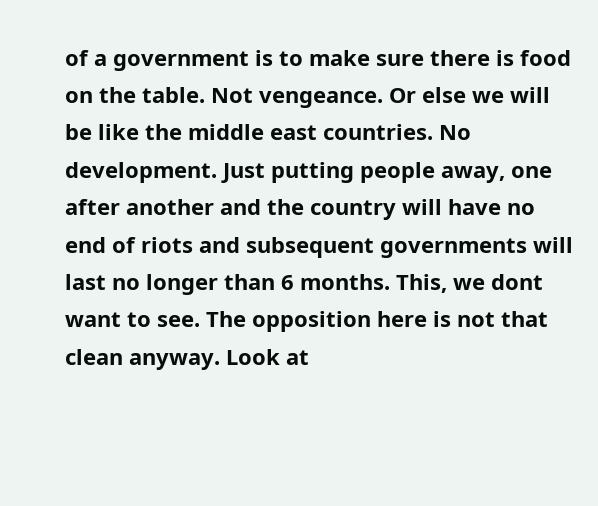of a government is to make sure there is food on the table. Not vengeance. Or else we will be like the middle east countries. No development. Just putting people away, one after another and the country will have no end of riots and subsequent governments will last no longer than 6 months. This, we dont want to see. The opposition here is not that clean anyway. Look at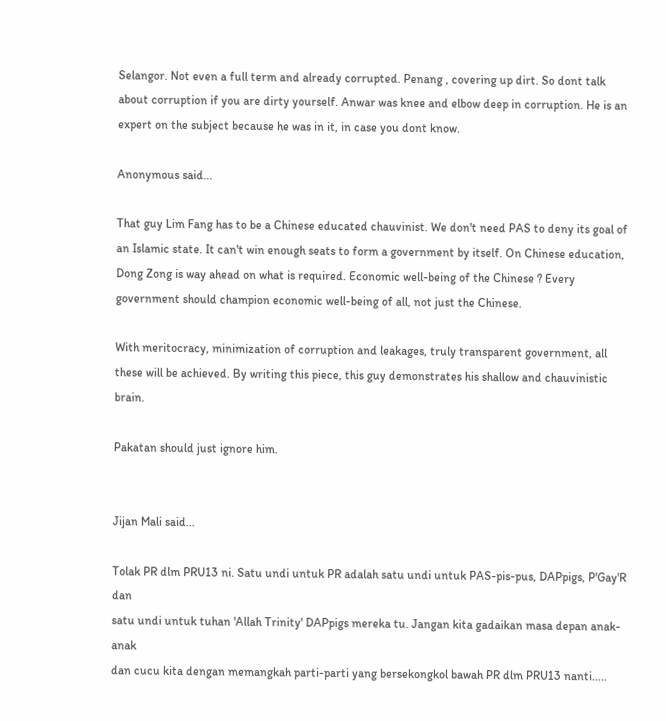Selangor. Not even a full term and already corrupted. Penang , covering up dirt. So dont talk about corruption if you are dirty yourself. Anwar was knee and elbow deep in corruption. He is an expert on the subject because he was in it, in case you dont know.

Anonymous said...

That guy Lim Fang has to be a Chinese educated chauvinist. We don't need PAS to deny its goal of an Islamic state. It can't win enough seats to form a government by itself. On Chinese education, Dong Zong is way ahead on what is required. Economic well-being of the Chinese ? Every government should champion economic well-being of all, not just the Chinese.

With meritocracy, minimization of corruption and leakages, truly transparent government, all these will be achieved. By writing this piece, this guy demonstrates his shallow and chauvinistic brain.

Pakatan should just ignore him.


Jijan Mali said...

Tolak PR dlm PRU13 ni. Satu undi untuk PR adalah satu undi untuk PAS-pis-pus, DAPpigs, P'Gay'R dan
satu undi untuk tuhan 'Allah Trinity' DAPpigs mereka tu. Jangan kita gadaikan masa depan anak-anak
dan cucu kita dengan memangkah parti-parti yang bersekongkol bawah PR dlm PRU13 nanti.....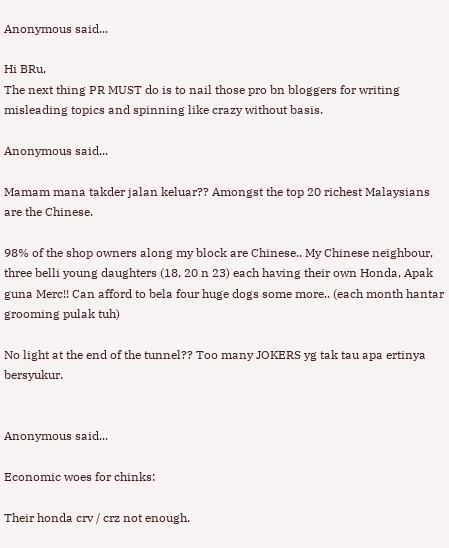Anonymous said...

Hi BRu,
The next thing PR MUST do is to nail those pro bn bloggers for writing misleading topics and spinning like crazy without basis.

Anonymous said...

Mamam mana takder jalan keluar?? Amongst the top 20 richest Malaysians are the Chinese.

98% of the shop owners along my block are Chinese.. My Chinese neighbour, three belli young daughters (18, 20 n 23) each having their own Honda, Apak guna Merc!! Can afford to bela four huge dogs some more.. (each month hantar grooming pulak tuh)

No light at the end of the tunnel?? Too many JOKERS yg tak tau apa ertinya bersyukur.


Anonymous said...

Economic woes for chinks:

Their honda crv / crz not enough.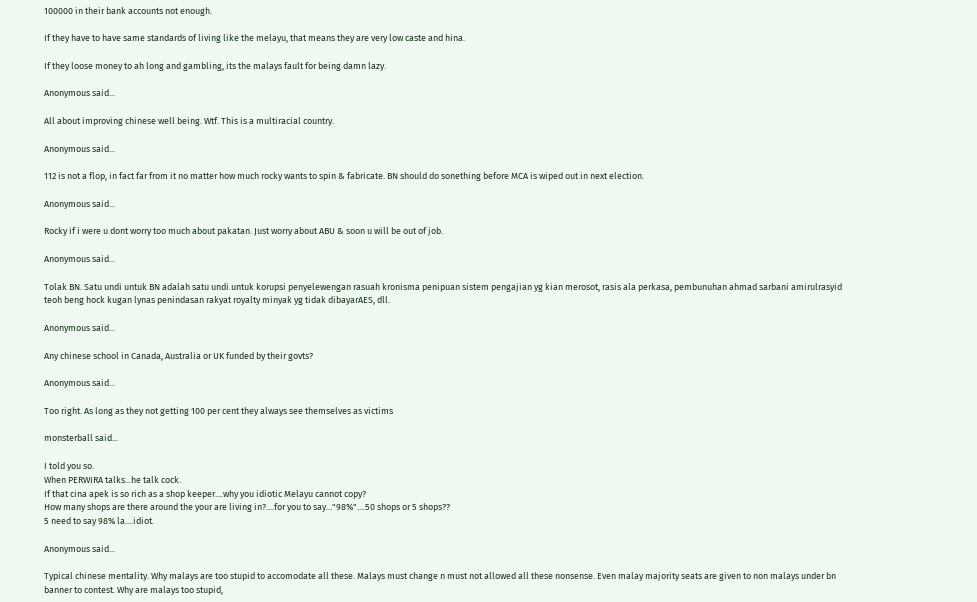100000 in their bank accounts not enough.

If they have to have same standards of living like the melayu, that means they are very low caste and hina.

If they loose money to ah long and gambling, its the malays fault for being damn lazy.

Anonymous said...

All about improving chinese well being. Wtf. This is a multiracial country.

Anonymous said...

112 is not a flop, in fact far from it no matter how much rocky wants to spin & fabricate. BN should do sonething before MCA is wiped out in next election.

Anonymous said...

Rocky if i were u dont worry too much about pakatan. Just worry about ABU & soon u will be out of job.

Anonymous said...

Tolak BN. Satu undi untuk BN adalah satu undi.untuk korupsi penyelewengan rasuah kronisma penipuan sistem pengajian yg kian merosot, rasis ala perkasa, pembunuhan ahmad sarbani amirulrasyid teoh beng hock kugan lynas penindasan rakyat royalty minyak yg tidak dibayarAES, dll.

Anonymous said...

Any chinese school in Canada, Australia or UK funded by their govts?

Anonymous said...

Too right. As long as they not getting 100 per cent they always see themselves as victims

monsterball said...

I told you so.
When PERWIRA talks...he talk cock.
If that cina apek is so rich as a shop keeper....why you idiotic Melayu cannot copy?
How many shops are there around the your are living in?....for you to say..."98%"....50 shops or 5 shops??
5 need to say 98% la....idiot.

Anonymous said...

Typical chinese mentality. Why malays are too stupid to accomodate all these. Malays must change n must not allowed all these nonsense. Even malay majority seats are given to non malays under bn banner to contest. Why are malays too stupid,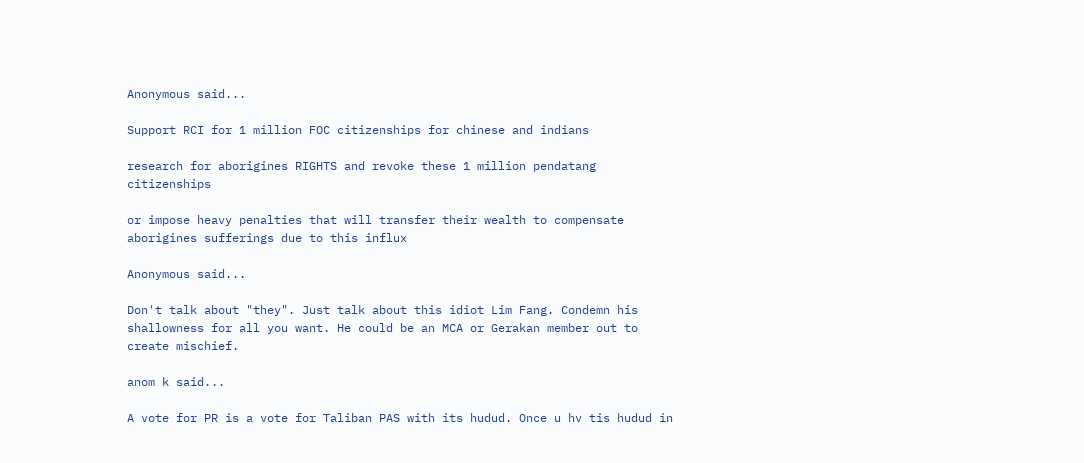Anonymous said...

Support RCI for 1 million FOC citizenships for chinese and indians

research for aborigines RIGHTS and revoke these 1 million pendatang citizenships

or impose heavy penalties that will transfer their wealth to compensate aborigines sufferings due to this influx

Anonymous said...

Don't talk about "they". Just talk about this idiot Lim Fang. Condemn his shallowness for all you want. He could be an MCA or Gerakan member out to create mischief.

anom k said...

A vote for PR is a vote for Taliban PAS with its hudud. Once u hv tis hudud in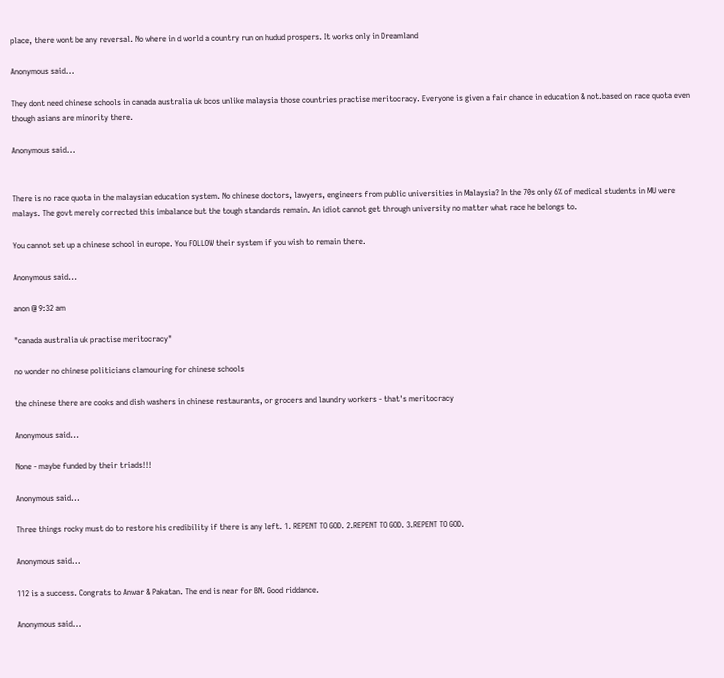place, there wont be any reversal. No where in d world a country run on hudud prospers. It works only in Dreamland

Anonymous said...

They dont need chinese schools in canada australia uk bcos unlike malaysia those countries practise meritocracy. Everyone is given a fair chance in education & not.based on race quota even though asians are minority there.

Anonymous said...


There is no race quota in the malaysian education system. No chinese doctors, lawyers, engineers from public universities in Malaysia? In the 70s only 6% of medical students in MU were malays. The govt merely corrected this imbalance but the tough standards remain. An idiot cannot get through university no matter what race he belongs to.

You cannot set up a chinese school in europe. You FOLLOW their system if you wish to remain there.

Anonymous said...

anon @ 9:32 am

"canada australia uk practise meritocracy"

no wonder no chinese politicians clamouring for chinese schools

the chinese there are cooks and dish washers in chinese restaurants, or grocers and laundry workers - that's meritocracy

Anonymous said...

None - maybe funded by their triads!!!

Anonymous said...

Three things rocky must do to restore his credibility if there is any left. 1. REPENT TO GOD. 2.REPENT TO GOD. 3.REPENT TO GOD.

Anonymous said...

112 is a success. Congrats to Anwar & Pakatan. The end is near for BN. Good riddance.

Anonymous said...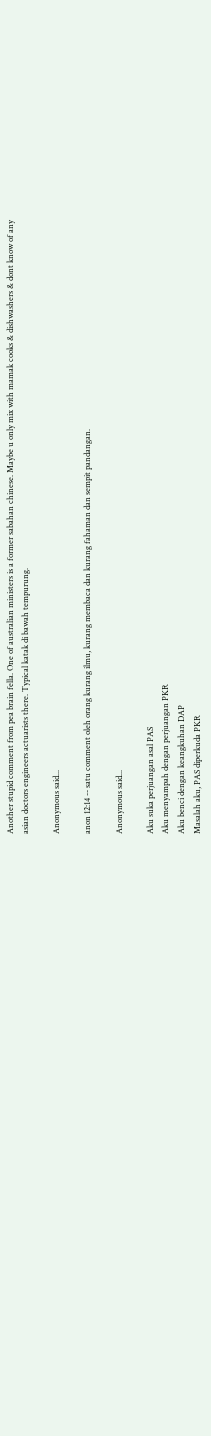Another stupid comment from pea brain fella. One of australian ministers is a former sabahan chinese. Maybe u only mix with mamak cooks & dishwashers & dont know of any asian doctors engineers actuarists there. Typical katak di bawah tempurung.

Anonymous said...

anon 12:14 -- satu comment oleh orang kurang ilmu, kurang membaca dan kurang fahaman dan sempit pandangan.

Anonymous said...

Aku suka perjuangan asal PAS
Aku menyampah dengan perjuangan PKR
Aku benci dengan keangkuhan DAP
Masalah aku, PAS diperkuda PKR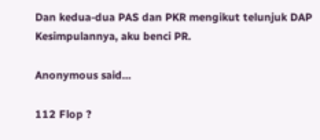Dan kedua-dua PAS dan PKR mengikut telunjuk DAP
Kesimpulannya, aku benci PR.

Anonymous said...

112 Flop ?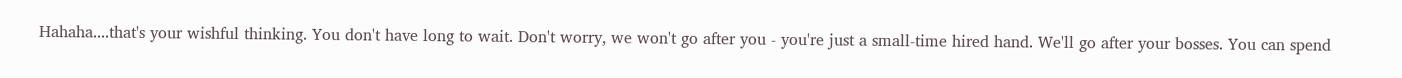Hahaha....that's your wishful thinking. You don't have long to wait. Don't worry, we won't go after you - you're just a small-time hired hand. We'll go after your bosses. You can spend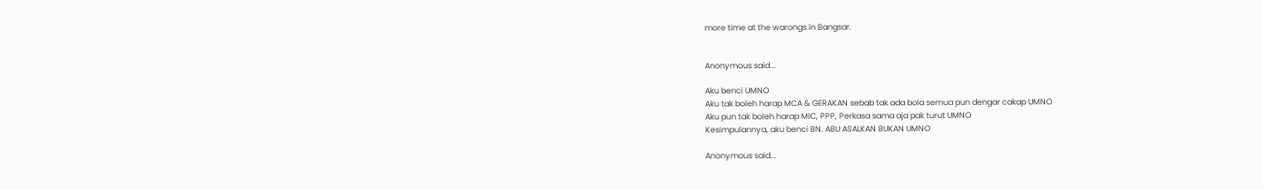more time at the warongs in Bangsar.


Anonymous said...

Aku benci UMNO
Aku tak boleh harap MCA & GERAKAN sebab tak ada bola semua pun dengar cakap UMNO
Aku pun tak boleh harap MIC, PPP, Perkasa sama aja pak turut UMNO
Kesimpulannya, aku benci BN. ABU ASALKAN BUKAN UMNO

Anonymous said...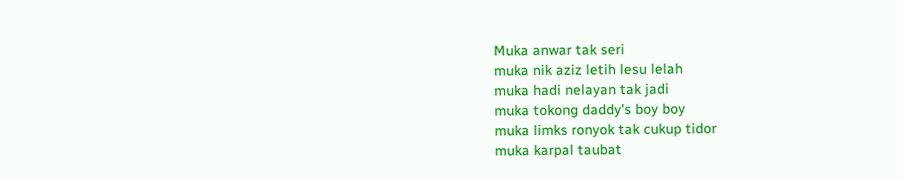Muka anwar tak seri
muka nik aziz letih lesu lelah
muka hadi nelayan tak jadi
muka tokong daddy's boy boy
muka limks ronyok tak cukup tidor
muka karpal taubat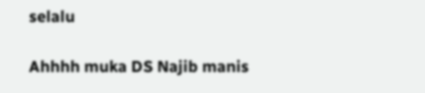selalu

Ahhhh muka DS Najib manis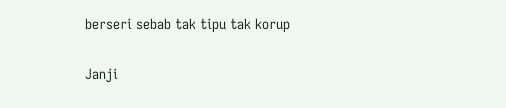berseri sebab tak tipu tak korup

Janji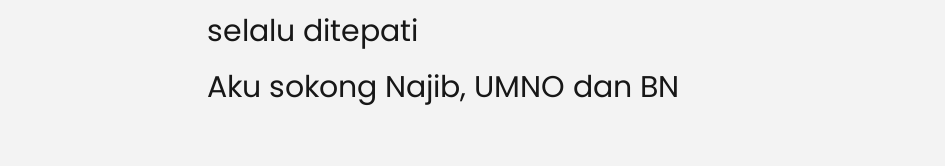selalu ditepati
Aku sokong Najib, UMNO dan BN